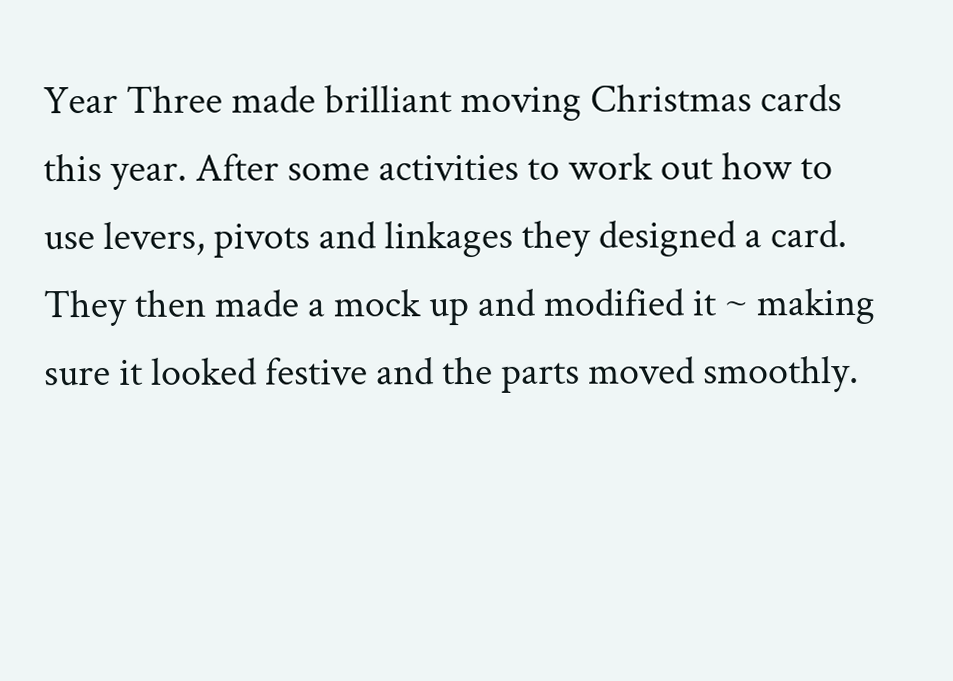Year Three made brilliant moving Christmas cards this year. After some activities to work out how to use levers, pivots and linkages they designed a card. They then made a mock up and modified it ~ making sure it looked festive and the parts moved smoothly.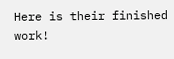Here is their finished work!